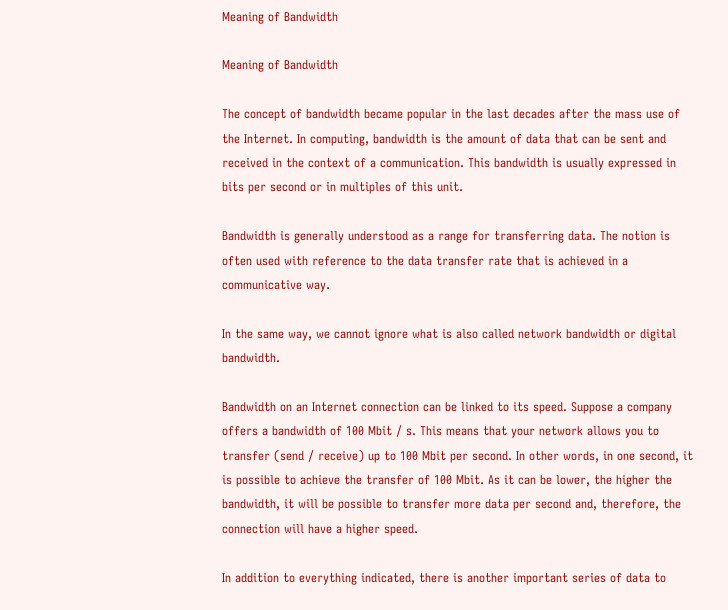Meaning of Bandwidth

Meaning of Bandwidth

The concept of bandwidth became popular in the last decades after the mass use of the Internet. In computing, bandwidth is the amount of data that can be sent and received in the context of a communication. This bandwidth is usually expressed in bits per second or in multiples of this unit.

Bandwidth is generally understood as a range for transferring data. The notion is often used with reference to the data transfer rate that is achieved in a communicative way.

In the same way, we cannot ignore what is also called network bandwidth or digital bandwidth.

Bandwidth on an Internet connection can be linked to its speed. Suppose a company offers a bandwidth of 100 Mbit / s. This means that your network allows you to transfer (send / receive) up to 100 Mbit per second. In other words, in one second, it is possible to achieve the transfer of 100 Mbit. As it can be lower, the higher the bandwidth, it will be possible to transfer more data per second and, therefore, the connection will have a higher speed.

In addition to everything indicated, there is another important series of data to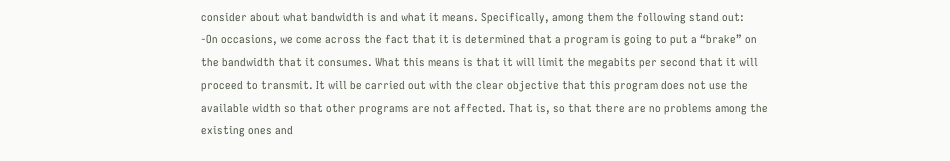consider about what bandwidth is and what it means. Specifically, among them the following stand out:
-On occasions, we come across the fact that it is determined that a program is going to put a “brake” on the bandwidth that it consumes. What this means is that it will limit the megabits per second that it will proceed to transmit. It will be carried out with the clear objective that this program does not use the available width so that other programs are not affected. That is, so that there are no problems among the existing ones and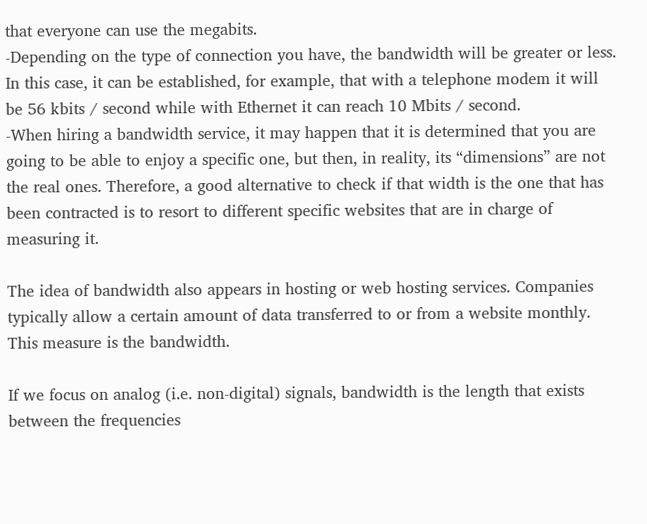that everyone can use the megabits.
-Depending on the type of connection you have, the bandwidth will be greater or less. In this case, it can be established, for example, that with a telephone modem it will be 56 kbits / second while with Ethernet it can reach 10 Mbits / second.
-When hiring a bandwidth service, it may happen that it is determined that you are going to be able to enjoy a specific one, but then, in reality, its “dimensions” are not the real ones. Therefore, a good alternative to check if that width is the one that has been contracted is to resort to different specific websites that are in charge of measuring it.

The idea of bandwidth also appears in hosting or web hosting services. Companies typically allow a certain amount of data transferred to or from a website monthly. This measure is the bandwidth.

If we focus on analog (i.e. non-digital) signals, bandwidth is the length that exists between the frequencies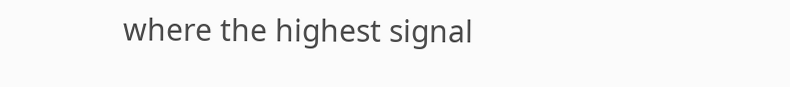where the highest signal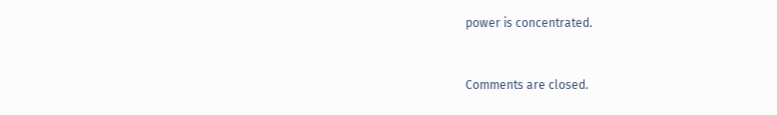power is concentrated.


Comments are closed.